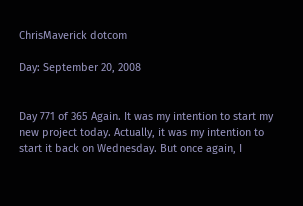ChrisMaverick dotcom

Day: September 20, 2008


Day 771 of 365 Again. It was my intention to start my new project today. Actually, it was my intention to start it back on Wednesday. But once again, I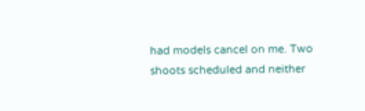had models cancel on me. Two shoots scheduled and neither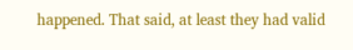happened. That said, at least they had valid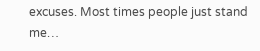excuses. Most times people just stand me…